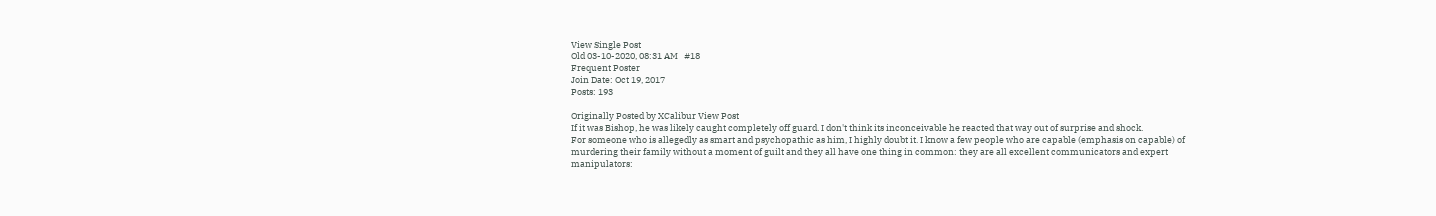View Single Post
Old 03-10-2020, 08:31 AM   #18
Frequent Poster
Join Date: Oct 19, 2017
Posts: 193

Originally Posted by XCalibur View Post
If it was Bishop, he was likely caught completely off guard. I don't think its inconceivable he reacted that way out of surprise and shock.
For someone who is allegedly as smart and psychopathic as him, I highly doubt it. I know a few people who are capable (emphasis on capable) of murdering their family without a moment of guilt and they all have one thing in common: they are all excellent communicators and expert manipulators: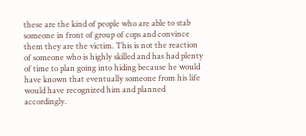these are the kind of people who are able to stab someone in front of group of cops and convince them they are the victim. This is not the reaction of someone who is highly skilled and has had plenty of time to plan going into hiding because he would have known that eventually someone from his life would have recognized him and planned accordingly.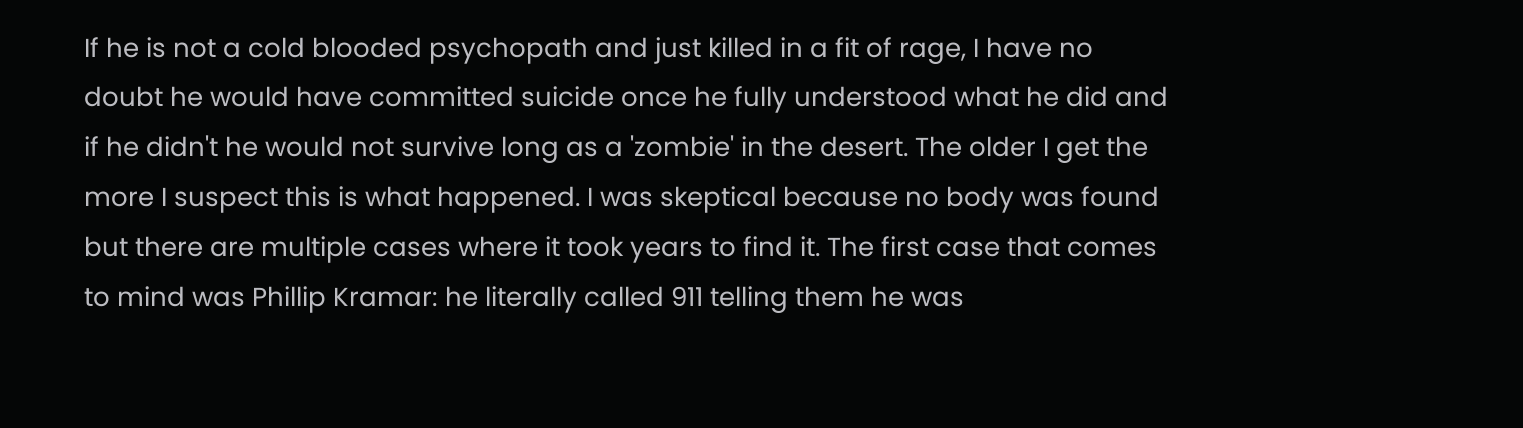If he is not a cold blooded psychopath and just killed in a fit of rage, I have no doubt he would have committed suicide once he fully understood what he did and if he didn't he would not survive long as a 'zombie' in the desert. The older I get the more I suspect this is what happened. I was skeptical because no body was found but there are multiple cases where it took years to find it. The first case that comes to mind was Phillip Kramar: he literally called 911 telling them he was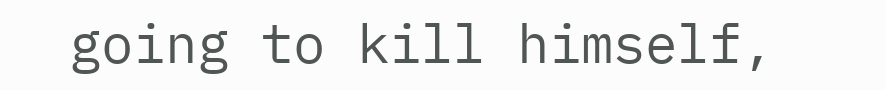going to kill himself,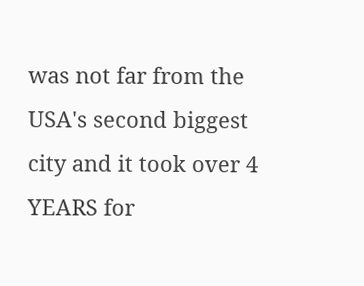was not far from the USA's second biggest city and it took over 4 YEARS for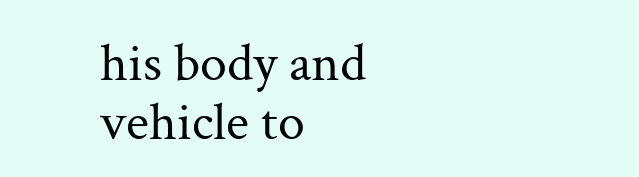his body and vehicle to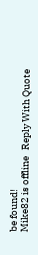be found!
Mike82 is offline   Reply With Quote